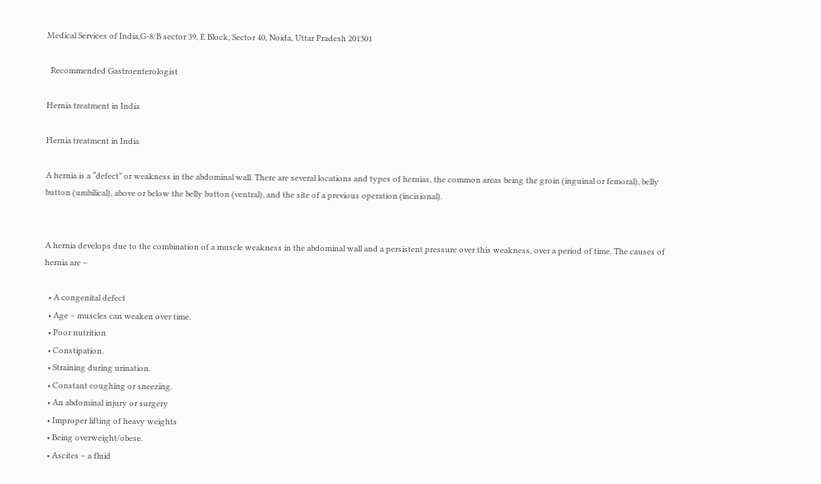Medical Services of India,G-8/B sector 39, E Block, Sector 40, Noida, Uttar Pradesh 201301

  Recommended Gastroenterologist

Hernia treatment in India

Hernia treatment in India

A hernia is a “defect” or weakness in the abdominal wall. There are several locations and types of hernias, the common areas being the groin (inguinal or femoral), belly button (umbilical), above or below the belly button (ventral), and the site of a previous operation (incisional).


A hernia develops due to the combination of a muscle weakness in the abdominal wall and a persistent pressure over this weakness, over a period of time. The causes of hernia are –

  • A congenital defect
  • Age – muscles can weaken over time.
  • Poor nutrition
  • Constipation.
  • Straining during urination.
  • Constant coughing or sneezing.
  • An abdominal injury or surgery
  • Improper lifting of heavy weights
  • Being overweight/obese.
  • Ascites – a fluid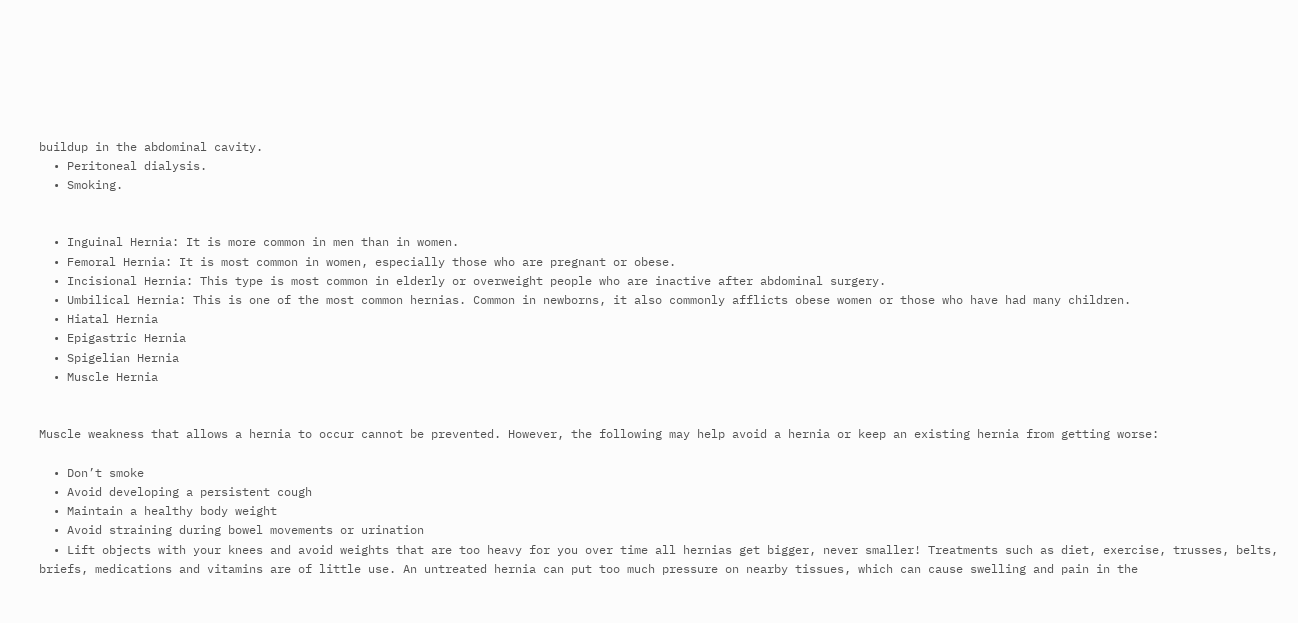buildup in the abdominal cavity.
  • Peritoneal dialysis.
  • Smoking.


  • Inguinal Hernia: It is more common in men than in women.
  • Femoral Hernia: It is most common in women, especially those who are pregnant or obese.
  • Incisional Hernia: This type is most common in elderly or overweight people who are inactive after abdominal surgery.
  • Umbilical Hernia: This is one of the most common hernias. Common in newborns, it also commonly afflicts obese women or those who have had many children.
  • Hiatal Hernia
  • Epigastric Hernia
  • Spigelian Hernia
  • Muscle Hernia


Muscle weakness that allows a hernia to occur cannot be prevented. However, the following may help avoid a hernia or keep an existing hernia from getting worse:

  • Don’t smoke
  • Avoid developing a persistent cough
  • Maintain a healthy body weight
  • Avoid straining during bowel movements or urination
  • Lift objects with your knees and avoid weights that are too heavy for you over time all hernias get bigger, never smaller! Treatments such as diet, exercise, trusses, belts, briefs, medications and vitamins are of little use. An untreated hernia can put too much pressure on nearby tissues, which can cause swelling and pain in the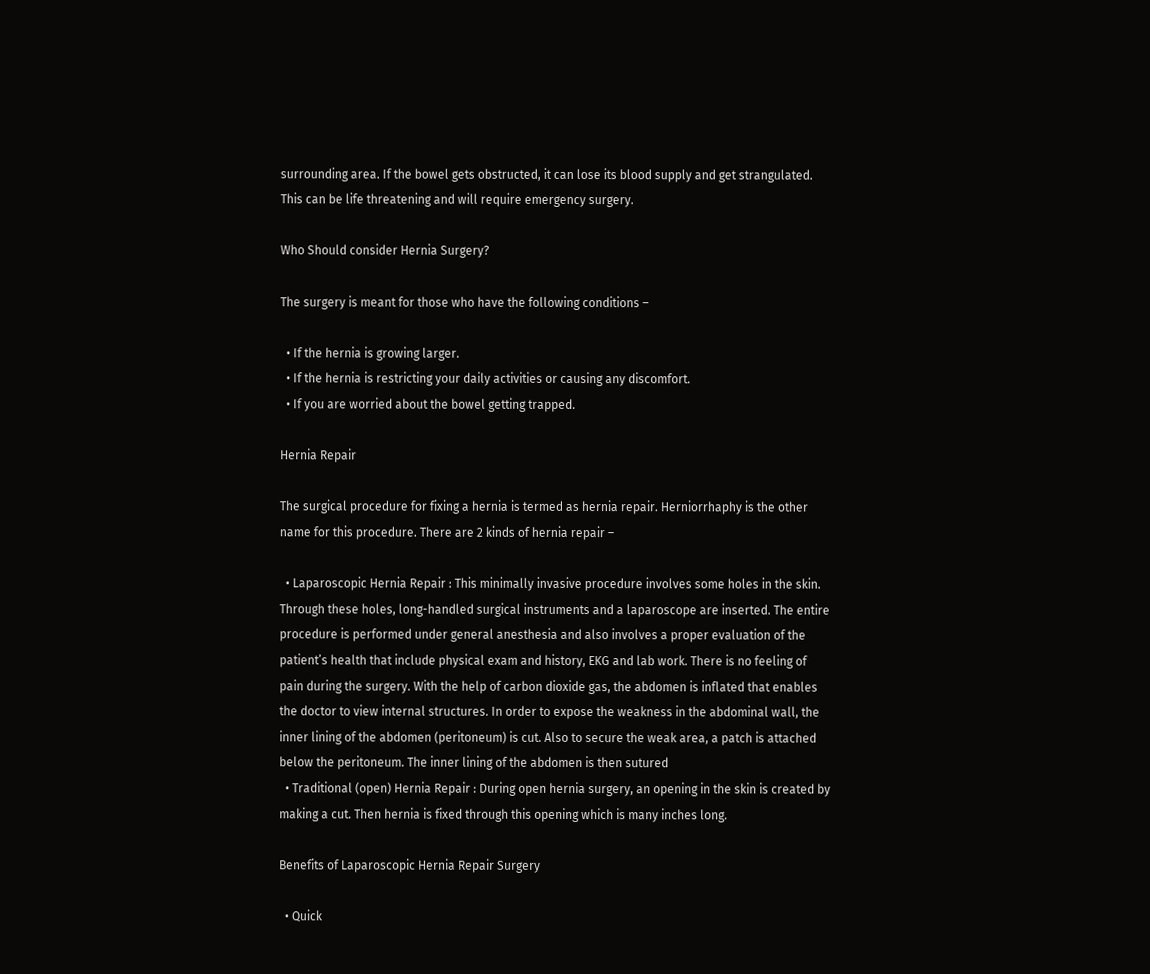surrounding area. If the bowel gets obstructed, it can lose its blood supply and get strangulated. This can be life threatening and will require emergency surgery.

Who Should consider Hernia Surgery?

The surgery is meant for those who have the following conditions –

  • If the hernia is growing larger.
  • If the hernia is restricting your daily activities or causing any discomfort.
  • If you are worried about the bowel getting trapped.

Hernia Repair

The surgical procedure for fixing a hernia is termed as hernia repair. Herniorrhaphy is the other name for this procedure. There are 2 kinds of hernia repair –

  • Laparoscopic Hernia Repair : This minimally invasive procedure involves some holes in the skin. Through these holes, long-handled surgical instruments and a laparoscope are inserted. The entire procedure is performed under general anesthesia and also involves a proper evaluation of the patient’s health that include physical exam and history, EKG and lab work. There is no feeling of pain during the surgery. With the help of carbon dioxide gas, the abdomen is inflated that enables the doctor to view internal structures. In order to expose the weakness in the abdominal wall, the inner lining of the abdomen (peritoneum) is cut. Also to secure the weak area, a patch is attached below the peritoneum. The inner lining of the abdomen is then sutured
  • Traditional (open) Hernia Repair : During open hernia surgery, an opening in the skin is created by making a cut. Then hernia is fixed through this opening which is many inches long.

Benefits of Laparoscopic Hernia Repair Surgery

  • Quick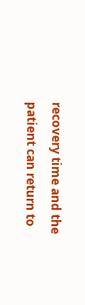recovery time and the patient can return to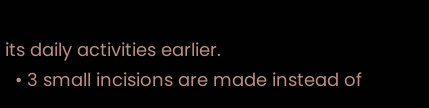its daily activities earlier.
  • 3 small incisions are made instead of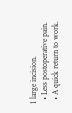1 large incision.
  • Less postoperative pain.
  • A quick return to work.